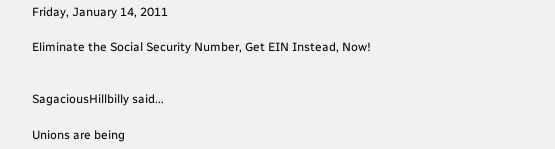Friday, January 14, 2011

Eliminate the Social Security Number, Get EIN Instead, Now!


SagaciousHillbilly said...

Unions are being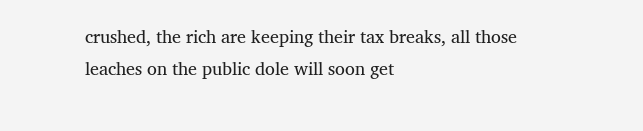crushed, the rich are keeping their tax breaks, all those leaches on the public dole will soon get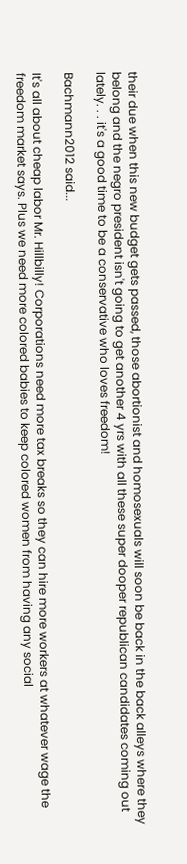their due when this new budget gets passed, those abortionist and homosexuals will soon be back in the back alleys where they belong and the negro president isn't going to get another 4 yrs with all these super dooper republican candidates coming out lately. . . it's a good time to be a conservative who loves freedom!

Bachmann2012 said...

It's all about cheap labor Mr. Hillbilly! Corporations need more tax breaks so they can hire more workers at whatever wage the freedom market says. Plus we need more colored babies to keep colored women from having any social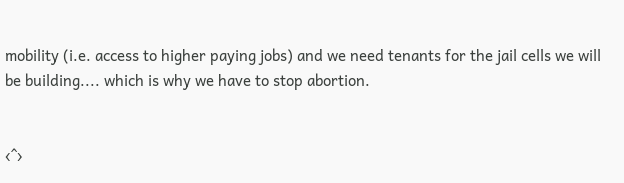mobility (i.e. access to higher paying jobs) and we need tenants for the jail cells we will be building.... which is why we have to stop abortion.


‹^›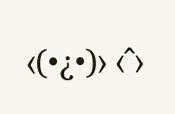‹(•¿•)› ‹^›